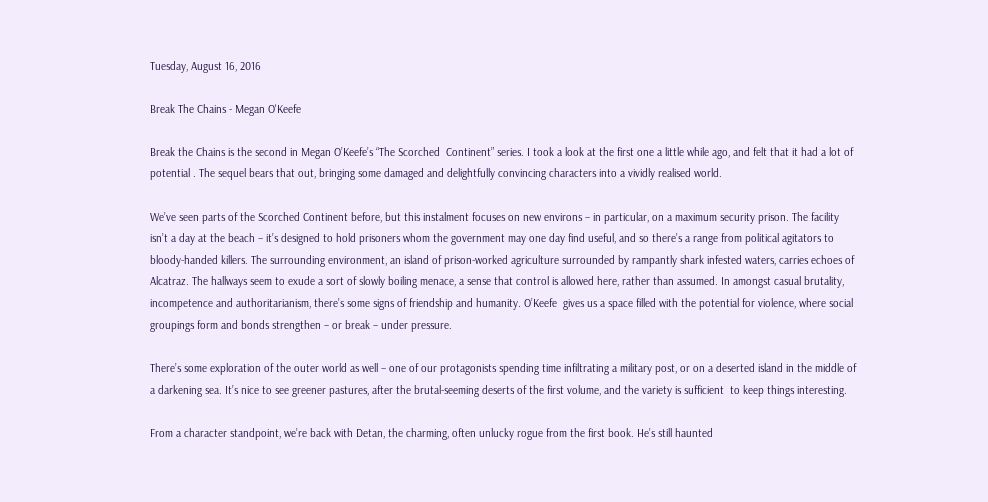Tuesday, August 16, 2016

Break The Chains - Megan O'Keefe

Break the Chains is the second in Megan O’Keefe’s “The Scorched  Continent” series. I took a look at the first one a little while ago, and felt that it had a lot of potential . The sequel bears that out, bringing some damaged and delightfully convincing characters into a vividly realised world.

We’ve seen parts of the Scorched Continent before, but this instalment focuses on new environs – in particular, on a maximum security prison. The facility isn’t a day at the beach – it’s designed to hold prisoners whom the government may one day find useful, and so there’s a range from political agitators to bloody-handed killers. The surrounding environment, an island of prison-worked agriculture surrounded by rampantly shark infested waters, carries echoes of Alcatraz. The hallways seem to exude a sort of slowly boiling menace, a sense that control is allowed here, rather than assumed. In amongst casual brutality, incompetence and authoritarianism, there’s some signs of friendship and humanity. O’Keefe  gives us a space filled with the potential for violence, where social groupings form and bonds strengthen – or break – under pressure.

There’s some exploration of the outer world as well – one of our protagonists spending time infiltrating a military post, or on a deserted island in the middle of a darkening sea. It’s nice to see greener pastures, after the brutal-seeming deserts of the first volume, and the variety is sufficient  to keep things interesting.

From a character standpoint, we’re back with Detan, the charming, often unlucky rogue from the first book. He’s still haunted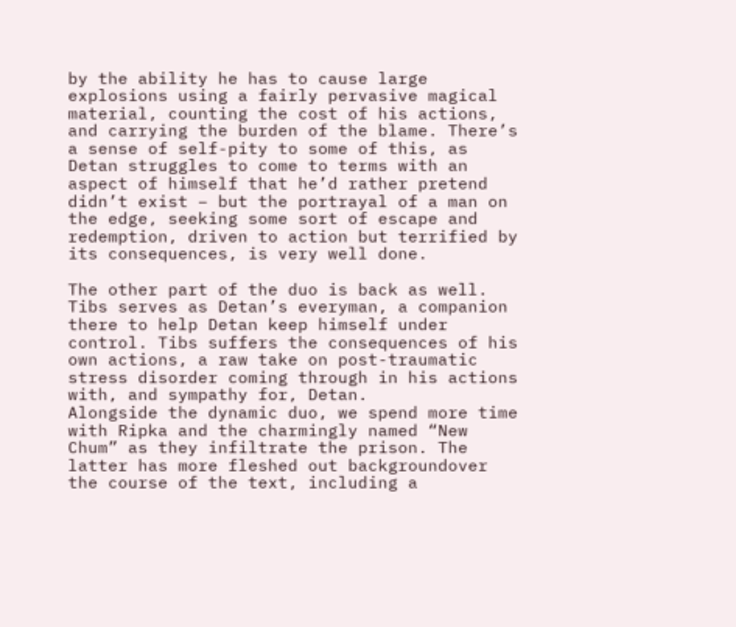by the ability he has to cause large explosions using a fairly pervasive magical material, counting the cost of his actions, and carrying the burden of the blame. There’s a sense of self-pity to some of this, as Detan struggles to come to terms with an aspect of himself that he’d rather pretend didn’t exist – but the portrayal of a man on the edge, seeking some sort of escape and redemption, driven to action but terrified by its consequences, is very well done.

The other part of the duo is back as well. Tibs serves as Detan’s everyman, a companion there to help Detan keep himself under control. Tibs suffers the consequences of his own actions, a raw take on post-traumatic stress disorder coming through in his actions with, and sympathy for, Detan.
Alongside the dynamic duo, we spend more time with Ripka and the charmingly named “New Chum” as they infiltrate the prison. The latter has more fleshed out backgroundover the course of the text, including a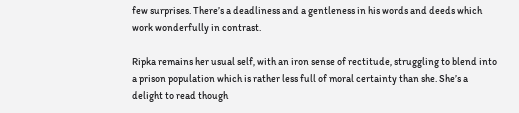few surprises. There’s a deadliness and a gentleness in his words and deeds which work wonderfully in contrast.

Ripka remains her usual self, with an iron sense of rectitude, struggling to blend into a prison population which is rather less full of moral certainty than she. She’s a delight to read though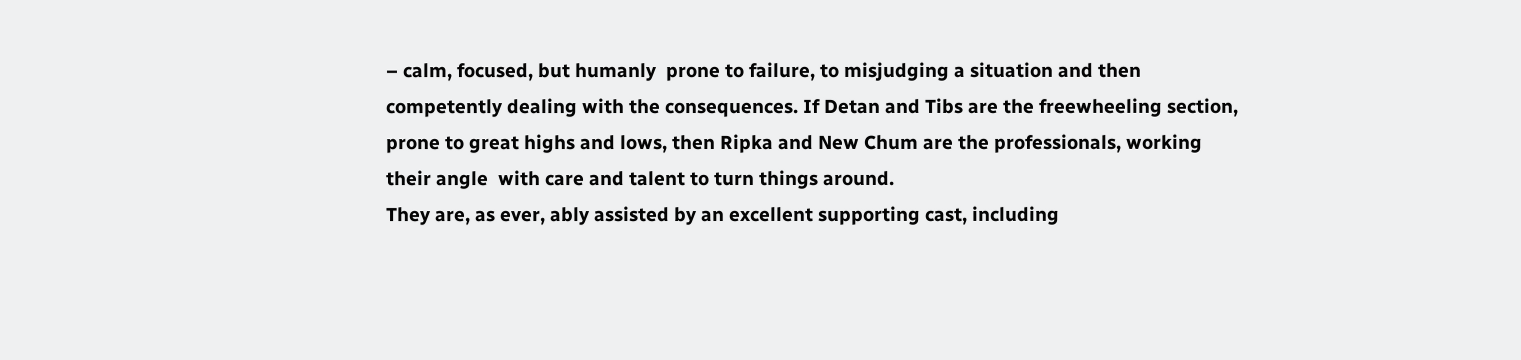– calm, focused, but humanly  prone to failure, to misjudging a situation and then competently dealing with the consequences. If Detan and Tibs are the freewheeling section, prone to great highs and lows, then Ripka and New Chum are the professionals, working their angle  with care and talent to turn things around.
They are, as ever, ably assisted by an excellent supporting cast, including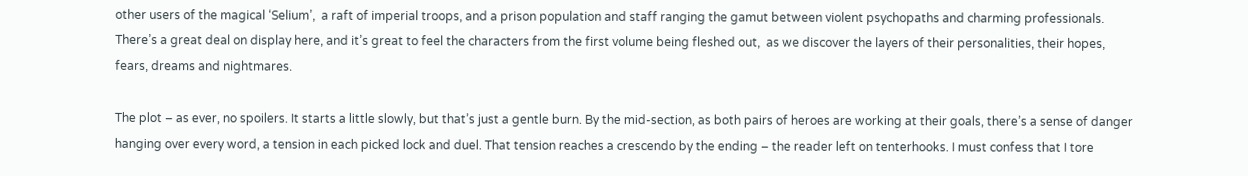other users of the magical ‘Selium’,  a raft of imperial troops, and a prison population and staff ranging the gamut between violent psychopaths and charming professionals. There’s a great deal on display here, and it’s great to feel the characters from the first volume being fleshed out,  as we discover the layers of their personalities, their hopes, fears, dreams and nightmares.

The plot – as ever, no spoilers. It starts a little slowly, but that’s just a gentle burn. By the mid-section, as both pairs of heroes are working at their goals, there’s a sense of danger hanging over every word, a tension in each picked lock and duel. That tension reaches a crescendo by the ending – the reader left on tenterhooks. I must confess that I tore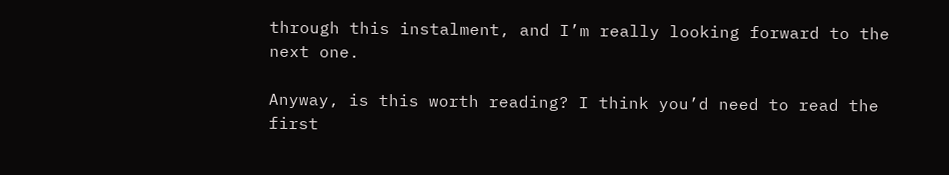through this instalment, and I’m really looking forward to the next one.

Anyway, is this worth reading? I think you’d need to read the first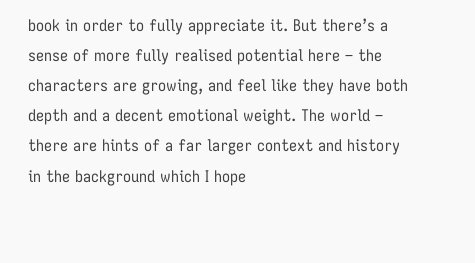book in order to fully appreciate it. But there’s a sense of more fully realised potential here – the characters are growing, and feel like they have both depth and a decent emotional weight. The world – there are hints of a far larger context and history in the background which I hope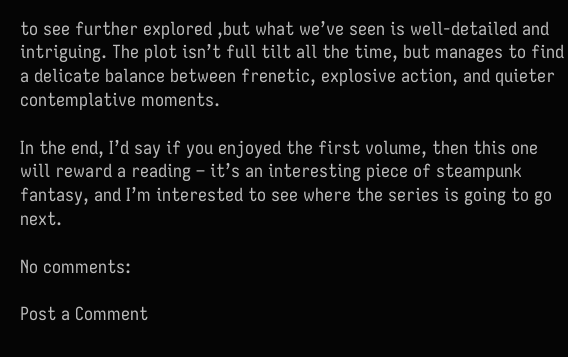to see further explored ,but what we’ve seen is well-detailed and intriguing. The plot isn’t full tilt all the time, but manages to find a delicate balance between frenetic, explosive action, and quieter contemplative moments.

In the end, I’d say if you enjoyed the first volume, then this one will reward a reading – it’s an interesting piece of steampunk fantasy, and I’m interested to see where the series is going to go next.

No comments:

Post a Comment